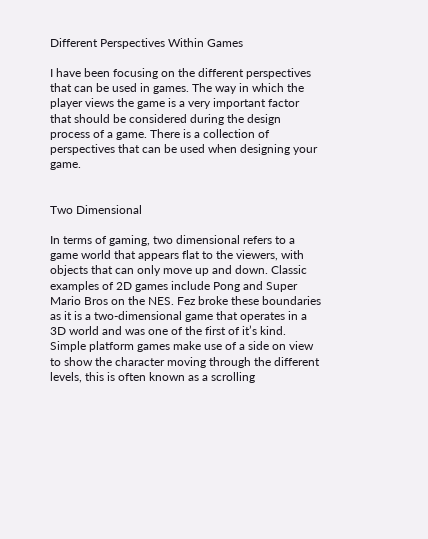Different Perspectives Within Games

I have been focusing on the different perspectives that can be used in games. The way in which the player views the game is a very important factor that should be considered during the design process of a game. There is a collection of perspectives that can be used when designing your game.


Two Dimensional

In terms of gaming, two dimensional refers to a game world that appears flat to the viewers, with objects that can only move up and down. Classic examples of 2D games include Pong and Super Mario Bros on the NES. Fez broke these boundaries as it is a two-dimensional game that operates in a 3D world and was one of the first of it’s kind. Simple platform games make use of a side on view to show the character moving through the different levels, this is often known as a scrolling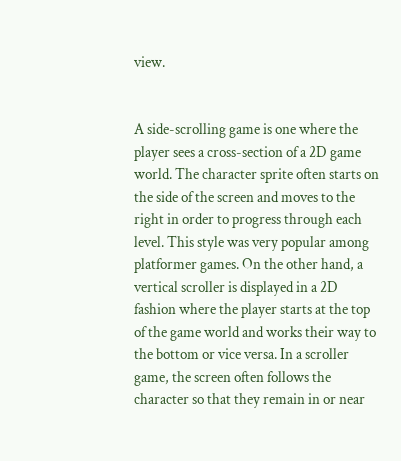view.


A side-scrolling game is one where the player sees a cross-section of a 2D game world. The character sprite often starts on the side of the screen and moves to the right in order to progress through each level. This style was very popular among platformer games. On the other hand, a vertical scroller is displayed in a 2D fashion where the player starts at the top of the game world and works their way to the bottom or vice versa. In a scroller game, the screen often follows the character so that they remain in or near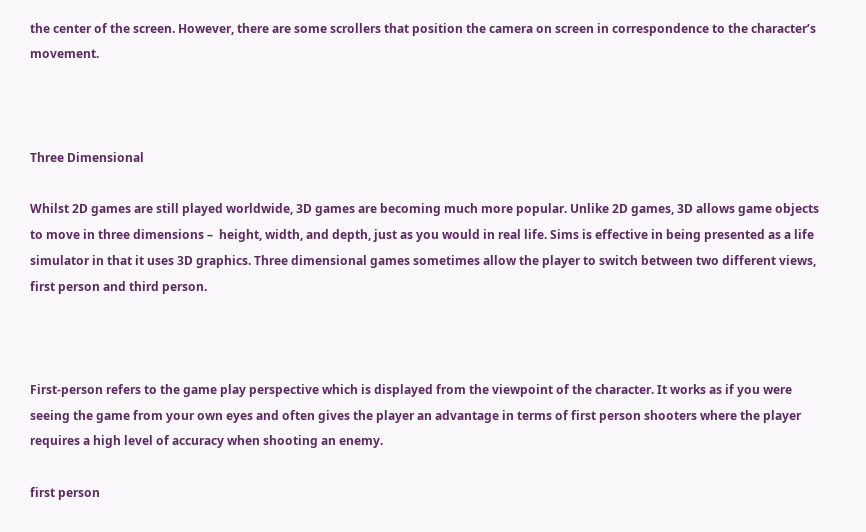the center of the screen. However, there are some scrollers that position the camera on screen in correspondence to the character’s movement.



Three Dimensional

Whilst 2D games are still played worldwide, 3D games are becoming much more popular. Unlike 2D games, 3D allows game objects to move in three dimensions –  height, width, and depth, just as you would in real life. Sims is effective in being presented as a life simulator in that it uses 3D graphics. Three dimensional games sometimes allow the player to switch between two different views, first person and third person.



First-person refers to the game play perspective which is displayed from the viewpoint of the character. It works as if you were seeing the game from your own eyes and often gives the player an advantage in terms of first person shooters where the player requires a high level of accuracy when shooting an enemy.

first person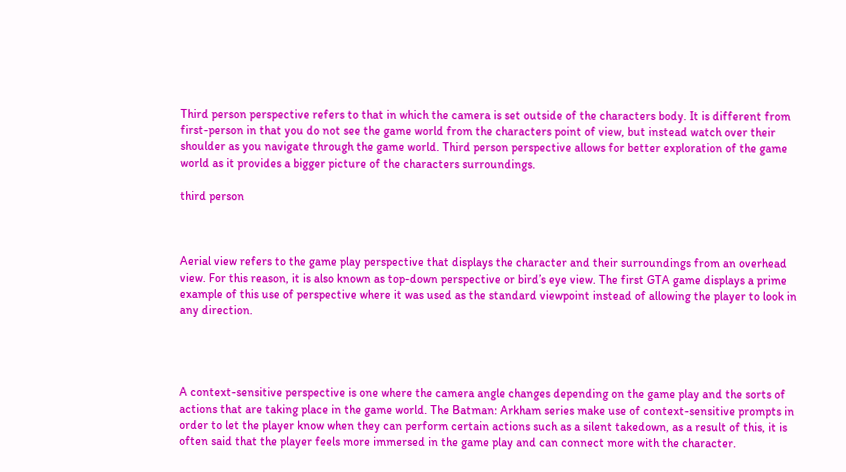Third person perspective refers to that in which the camera is set outside of the characters body. It is different from first-person in that you do not see the game world from the characters point of view, but instead watch over their shoulder as you navigate through the game world. Third person perspective allows for better exploration of the game world as it provides a bigger picture of the characters surroundings.

third person



Aerial view refers to the game play perspective that displays the character and their surroundings from an overhead view. For this reason, it is also known as top-down perspective or bird’s eye view. The first GTA game displays a prime example of this use of perspective where it was used as the standard viewpoint instead of allowing the player to look in any direction.




A context-sensitive perspective is one where the camera angle changes depending on the game play and the sorts of actions that are taking place in the game world. The Batman: Arkham series make use of context-sensitive prompts in order to let the player know when they can perform certain actions such as a silent takedown, as a result of this, it is often said that the player feels more immersed in the game play and can connect more with the character.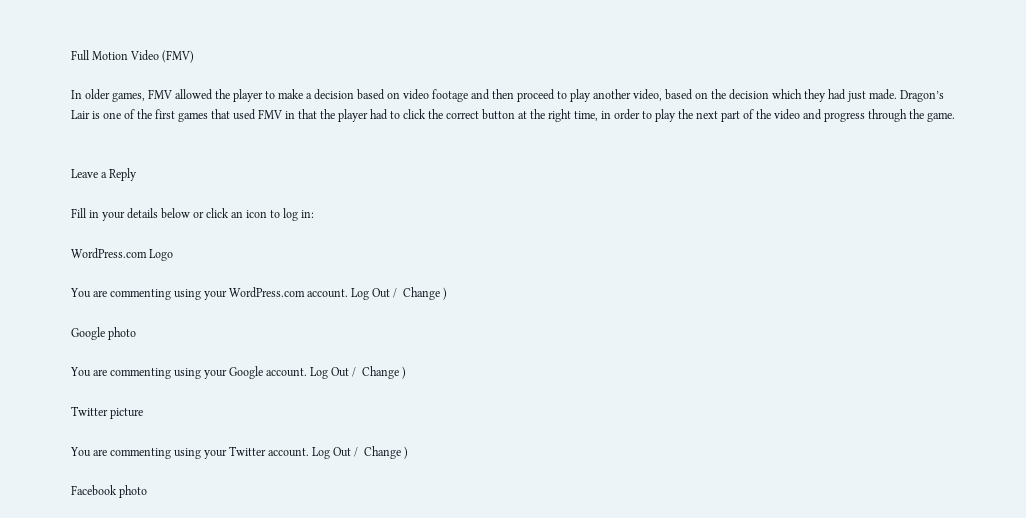Full Motion Video (FMV)

In older games, FMV allowed the player to make a decision based on video footage and then proceed to play another video, based on the decision which they had just made. Dragon’s Lair is one of the first games that used FMV in that the player had to click the correct button at the right time, in order to play the next part of the video and progress through the game.


Leave a Reply

Fill in your details below or click an icon to log in:

WordPress.com Logo

You are commenting using your WordPress.com account. Log Out /  Change )

Google photo

You are commenting using your Google account. Log Out /  Change )

Twitter picture

You are commenting using your Twitter account. Log Out /  Change )

Facebook photo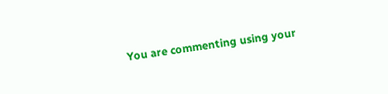You are commenting using your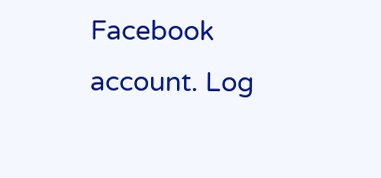Facebook account. Log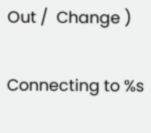Out /  Change )

Connecting to %s